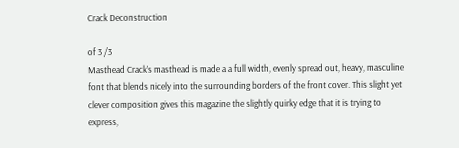Crack Deconstruction

of 3 /3
Masthead Crack’s masthead is made a a full width, evenly spread out, heavy, masculine font that blends nicely into the surrounding borders of the front cover. This slight yet clever composition gives this magazine the slightly quirky edge that it is trying to express,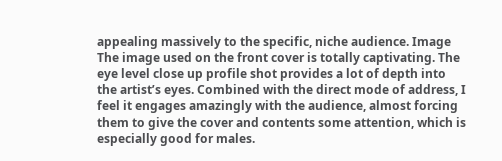appealing massively to the specific, niche audience. Image The image used on the front cover is totally captivating. The eye level close up profile shot provides a lot of depth into the artist’s eyes. Combined with the direct mode of address, I feel it engages amazingly with the audience, almost forcing them to give the cover and contents some attention, which is especially good for males.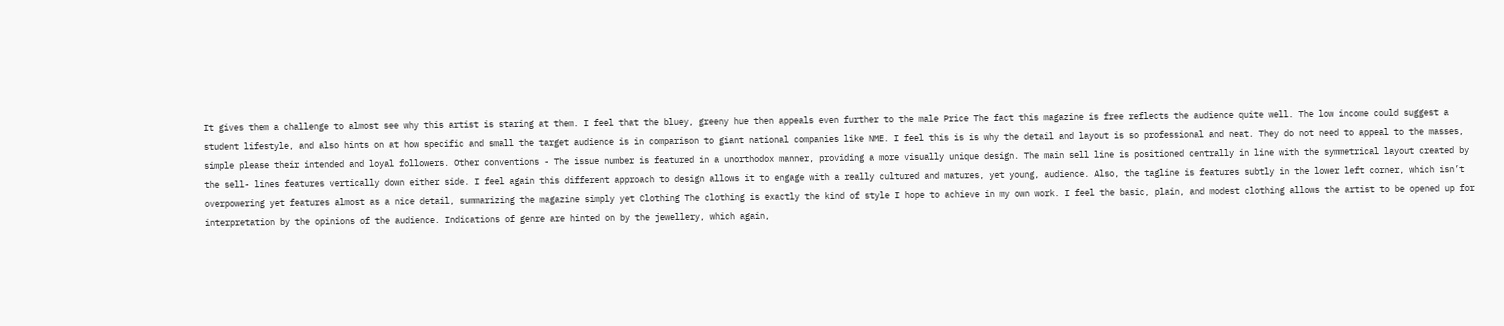It gives them a challenge to almost see why this artist is staring at them. I feel that the bluey, greeny hue then appeals even further to the male Price The fact this magazine is free reflects the audience quite well. The low income could suggest a student lifestyle, and also hints on at how specific and small the target audience is in comparison to giant national companies like NME. I feel this is is why the detail and layout is so professional and neat. They do not need to appeal to the masses, simple please their intended and loyal followers. Other conventions - The issue number is featured in a unorthodox manner, providing a more visually unique design. The main sell line is positioned centrally in line with the symmetrical layout created by the sell- lines features vertically down either side. I feel again this different approach to design allows it to engage with a really cultured and matures, yet young, audience. Also, the tagline is features subtly in the lower left corner, which isn’t overpowering yet features almost as a nice detail, summarizing the magazine simply yet Clothing The clothing is exactly the kind of style I hope to achieve in my own work. I feel the basic, plain, and modest clothing allows the artist to be opened up for interpretation by the opinions of the audience. Indications of genre are hinted on by the jewellery, which again,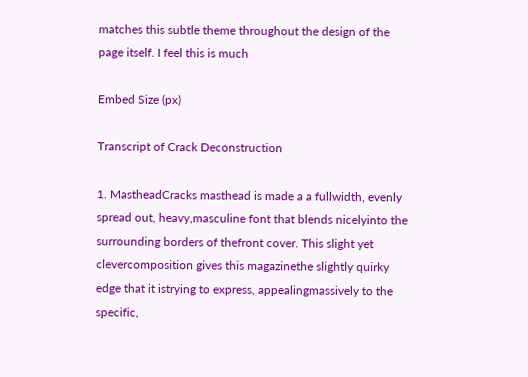matches this subtle theme throughout the design of the page itself. I feel this is much

Embed Size (px)

Transcript of Crack Deconstruction

1. MastheadCracks masthead is made a a fullwidth, evenly spread out, heavy,masculine font that blends nicelyinto the surrounding borders of thefront cover. This slight yet clevercomposition gives this magazinethe slightly quirky edge that it istrying to express, appealingmassively to the specific,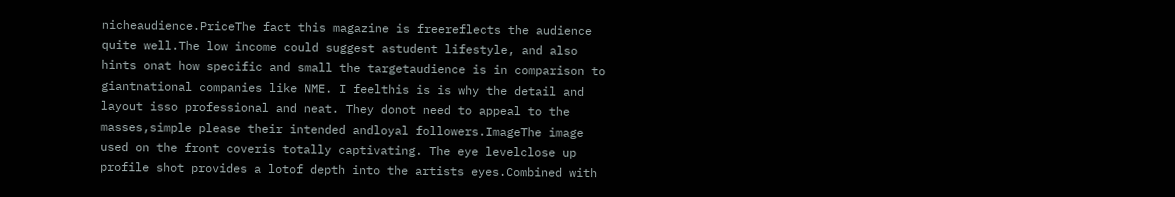nicheaudience.PriceThe fact this magazine is freereflects the audience quite well.The low income could suggest astudent lifestyle, and also hints onat how specific and small the targetaudience is in comparison to giantnational companies like NME. I feelthis is is why the detail and layout isso professional and neat. They donot need to appeal to the masses,simple please their intended andloyal followers.ImageThe image used on the front coveris totally captivating. The eye levelclose up profile shot provides a lotof depth into the artists eyes.Combined with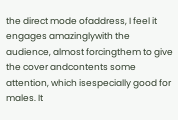the direct mode ofaddress, I feel it engages amazinglywith the audience, almost forcingthem to give the cover andcontents some attention, which isespecially good for males. It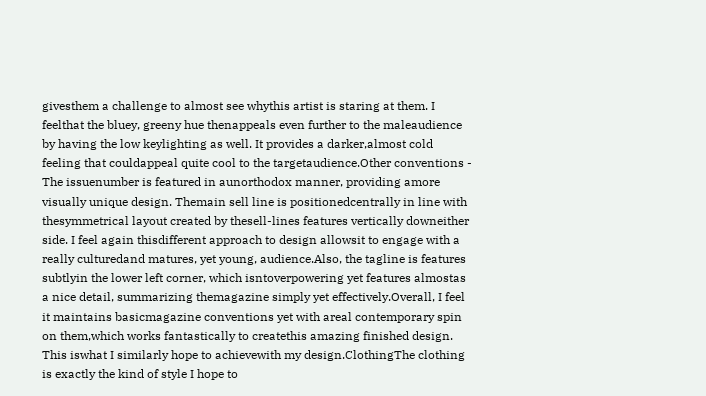givesthem a challenge to almost see whythis artist is staring at them. I feelthat the bluey, greeny hue thenappeals even further to the maleaudience by having the low keylighting as well. It provides a darker,almost cold feeling that couldappeal quite cool to the targetaudience.Other conventions - The issuenumber is featured in aunorthodox manner, providing amore visually unique design. Themain sell line is positionedcentrally in line with thesymmetrical layout created by thesell-lines features vertically downeither side. I feel again thisdifferent approach to design allowsit to engage with a really culturedand matures, yet young, audience.Also, the tagline is features subtlyin the lower left corner, which isntoverpowering yet features almostas a nice detail, summarizing themagazine simply yet effectively.Overall, I feel it maintains basicmagazine conventions yet with areal contemporary spin on them,which works fantastically to createthis amazing finished design. This iswhat I similarly hope to achievewith my design.ClothingThe clothing is exactly the kind of style I hope to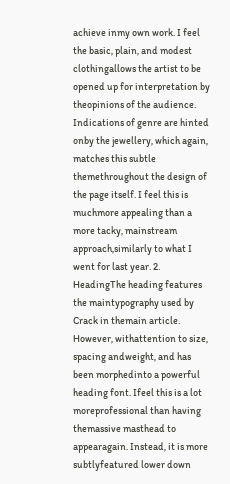achieve inmy own work. I feel the basic, plain, and modest clothingallows the artist to be opened up for interpretation by theopinions of the audience. Indications of genre are hinted onby the jewellery, which again, matches this subtle themethroughout the design of the page itself. I feel this is muchmore appealing than a more tacky, mainstream approach,similarly to what I went for last year. 2. HeadingThe heading features the maintypography used by Crack in themain article. However, withattention to size, spacing andweight, and has been morphedinto a powerful heading font. Ifeel this is a lot moreprofessional than having themassive masthead to appearagain. Instead, it is more subtlyfeatured lower down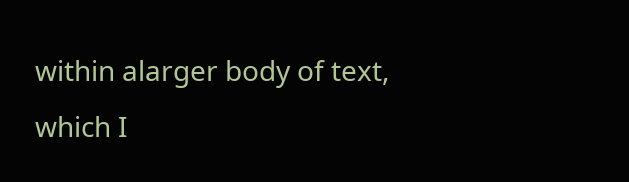within alarger body of text, which I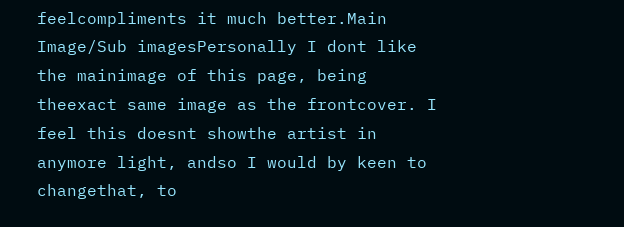feelcompliments it much better.Main Image/Sub imagesPersonally I dont like the mainimage of this page, being theexact same image as the frontcover. I feel this doesnt showthe artist in anymore light, andso I would by keen to changethat, to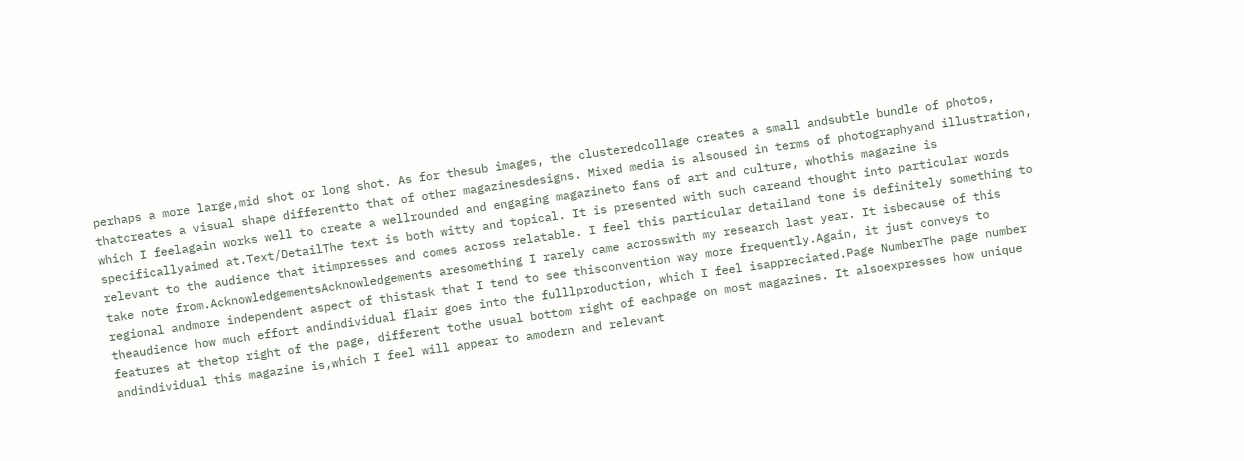perhaps a more large,mid shot or long shot. As for thesub images, the clusteredcollage creates a small andsubtle bundle of photos, thatcreates a visual shape differentto that of other magazinesdesigns. Mixed media is alsoused in terms of photographyand illustration, which I feelagain works well to create a wellrounded and engaging magazineto fans of art and culture, whothis magazine is specificallyaimed at.Text/DetailThe text is both witty and topical. It is presented with such careand thought into particular words relevant to the audience that itimpresses and comes across relatable. I feel this particular detailand tone is definitely something to take note from.AcknowledgementsAcknowledgements aresomething I rarely came acrosswith my research last year. It isbecause of this regional andmore independent aspect of thistask that I tend to see thisconvention way more frequently.Again, it just conveys to theaudience how much effort andindividual flair goes into the fulllproduction, which I feel isappreciated.Page NumberThe page number features at thetop right of the page, different tothe usual bottom right of eachpage on most magazines. It alsoexpresses how unique andindividual this magazine is,which I feel will appear to amodern and relevant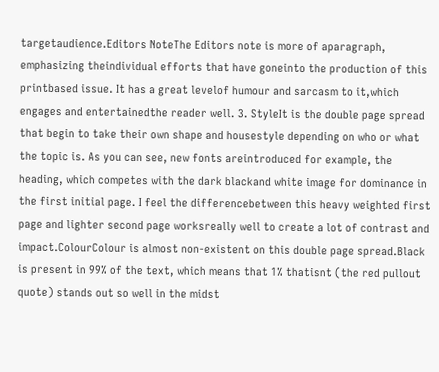targetaudience.Editors NoteThe Editors note is more of aparagraph, emphasizing theindividual efforts that have goneinto the production of this printbased issue. It has a great levelof humour and sarcasm to it,which engages and entertainedthe reader well. 3. StyleIt is the double page spread that begin to take their own shape and housestyle depending on who or what the topic is. As you can see, new fonts areintroduced for example, the heading, which competes with the dark blackand white image for dominance in the first initial page. I feel the differencebetween this heavy weighted first page and lighter second page worksreally well to create a lot of contrast and impact.ColourColour is almost non-existent on this double page spread.Black is present in 99% of the text, which means that 1% thatisnt (the red pullout quote) stands out so well in the midst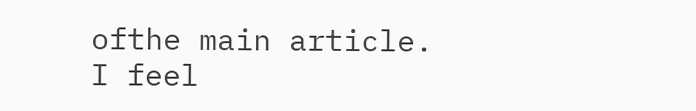ofthe main article. I feel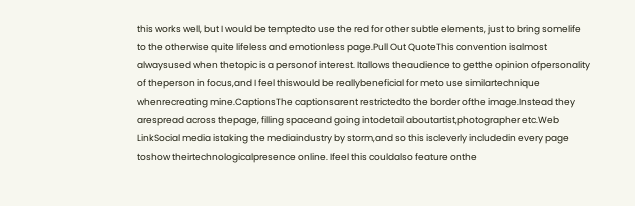this works well, but I would be temptedto use the red for other subtle elements, just to bring somelife to the otherwise quite lifeless and emotionless page.Pull Out QuoteThis convention isalmost alwaysused when thetopic is a personof interest. Itallows theaudience to getthe opinion ofpersonality of theperson in focus,and I feel thiswould be reallybeneficial for meto use similartechnique whenrecreating mine.CaptionsThe captionsarent restrictedto the border ofthe image.Instead they arespread across thepage, filling spaceand going intodetail aboutartist,photographer etc.Web LinkSocial media istaking the mediaindustry by storm,and so this iscleverly includedin every page toshow theirtechnologicalpresence online. Ifeel this couldalso feature onthe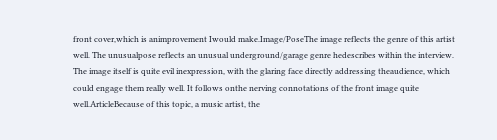front cover,which is animprovement Iwould make.Image/PoseThe image reflects the genre of this artist well. The unusualpose reflects an unusual underground/garage genre hedescribes within the interview. The image itself is quite evil inexpression, with the glaring face directly addressing theaudience, which could engage them really well. It follows onthe nerving connotations of the front image quite well.ArticleBecause of this topic, a music artist, the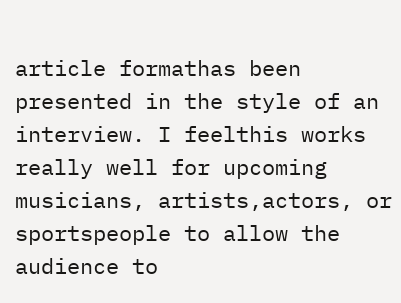article formathas been presented in the style of an interview. I feelthis works really well for upcoming musicians, artists,actors, or sportspeople to allow the audience to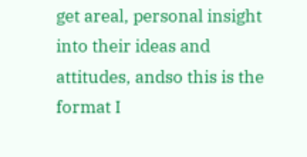get areal, personal insight into their ideas and attitudes, andso this is the format I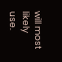will most likely use.